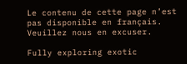Le contenu de cette page n’est pas disponible en français. Veuillez nous en excuser.

Fully exploring exotic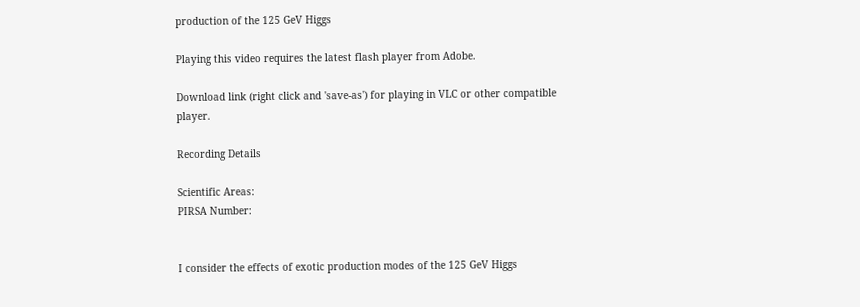production of the 125 GeV Higgs

Playing this video requires the latest flash player from Adobe.

Download link (right click and 'save-as') for playing in VLC or other compatible player.

Recording Details

Scientific Areas:
PIRSA Number:


I consider the effects of exotic production modes of the 125 GeV Higgs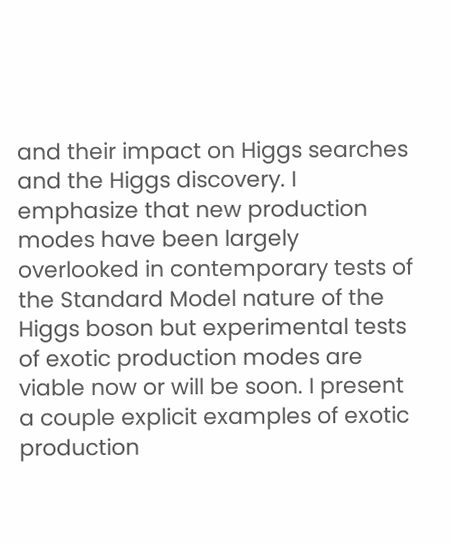and their impact on Higgs searches and the Higgs discovery. I emphasize that new production modes have been largely overlooked in contemporary tests of the Standard Model nature of the Higgs boson but experimental tests of exotic production modes are viable now or will be soon. I present a couple explicit examples of exotic production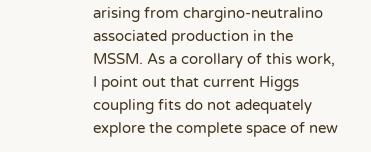arising from chargino-neutralino associated production in the MSSM. As a corollary of this work, I point out that current Higgs coupling fits do not adequately explore the complete space of new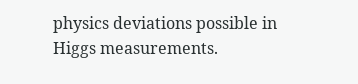physics deviations possible in Higgs measurements.